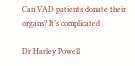Can VAD patients donate their organs? It’s complicated

Dr Harley Powell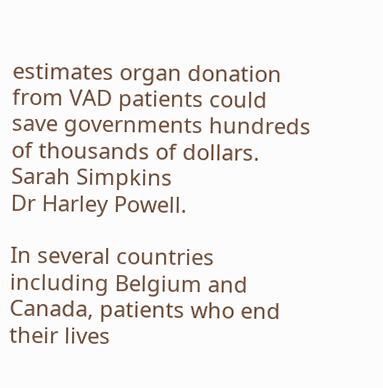estimates organ donation from VAD patients could save governments hundreds of thousands of dollars.
Sarah Simpkins
Dr Harley Powell.

In several countries including Belgium and Canada, patients who end their lives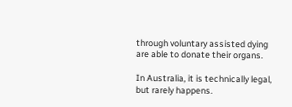through voluntary assisted dying are able to donate their organs.

In Australia, it is technically legal, but rarely happens.